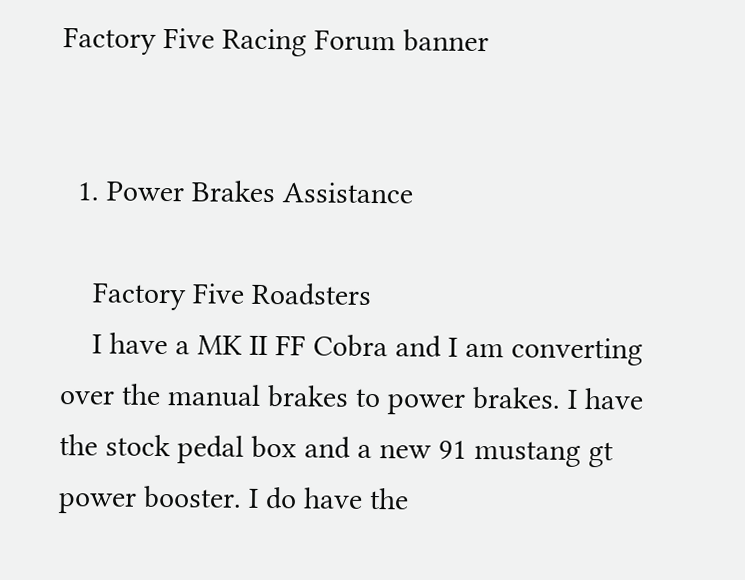Factory Five Racing Forum banner


  1. Power Brakes Assistance

    Factory Five Roadsters
    I have a MK II FF Cobra and I am converting over the manual brakes to power brakes. I have the stock pedal box and a new 91 mustang gt power booster. I do have the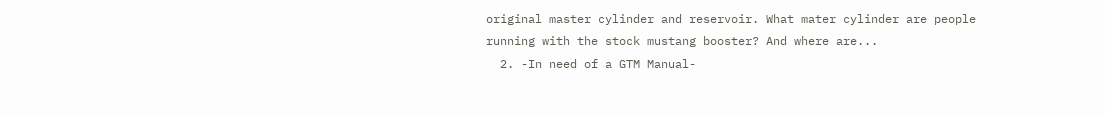original master cylinder and reservoir. What mater cylinder are people running with the stock mustang booster? And where are...
  2. -In need of a GTM Manual-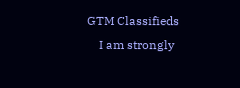GTM Classifieds
    I am strongly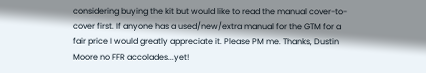considering buying the kit but would like to read the manual cover-to-cover first. If anyone has a used/new/extra manual for the GTM for a fair price I would greatly appreciate it. Please PM me. Thanks, Dustin Moore no FFR accolades...yet!